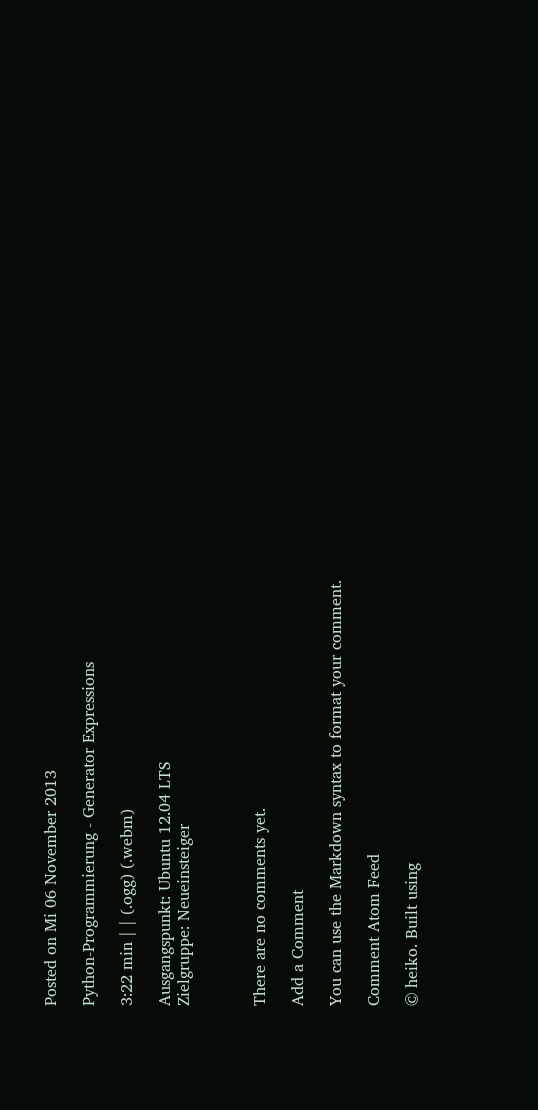Posted on Mi 06 November 2013

Python-Programmierung - Generator Expressions

3:22 min | | (.ogg) (.webm)

Ausgangspunkt: Ubuntu 12.04 LTS
Zielgruppe: Neueinsteiger



There are no comments yet.

Add a Comment

You can use the Markdown syntax to format your comment.

Comment Atom Feed

© heiko. Built using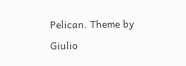Pelican. Theme by Giulio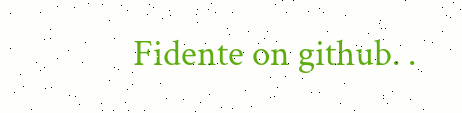Fidente on github. .